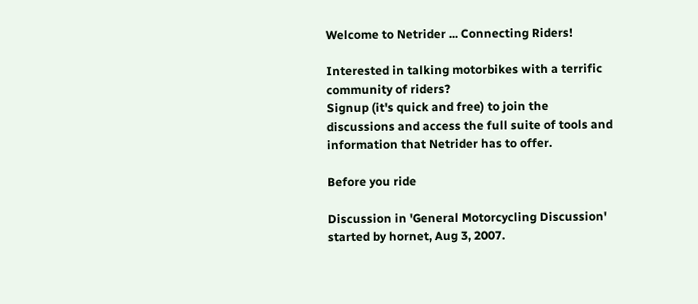Welcome to Netrider ... Connecting Riders!

Interested in talking motorbikes with a terrific community of riders?
Signup (it's quick and free) to join the discussions and access the full suite of tools and information that Netrider has to offer.

Before you ride

Discussion in 'General Motorcycling Discussion' started by hornet, Aug 3, 2007.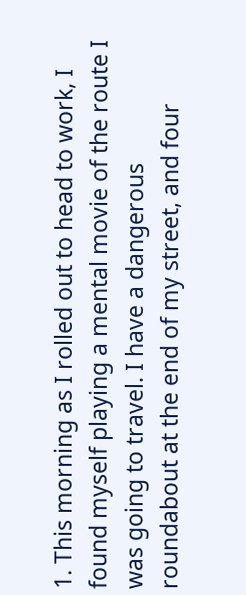1. This morning as I rolled out to head to work, I found myself playing a mental movie of the route I was going to travel. I have a dangerous roundabout at the end of my street, and four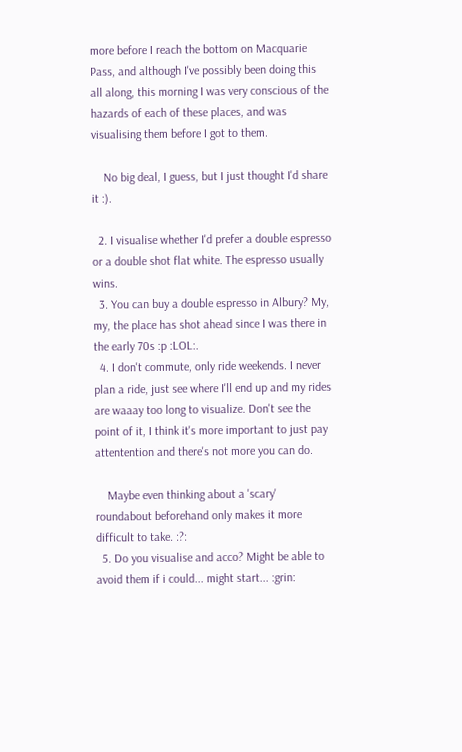more before I reach the bottom on Macquarie Pass, and although I've possibly been doing this all along, this morning I was very conscious of the hazards of each of these places, and was visualising them before I got to them.

    No big deal, I guess, but I just thought I'd share it :).

  2. I visualise whether I'd prefer a double espresso or a double shot flat white. The espresso usually wins.
  3. You can buy a double espresso in Albury? My, my, the place has shot ahead since I was there in the early 70s :p :LOL:.
  4. I don't commute, only ride weekends. I never plan a ride, just see where I'll end up and my rides are waaay too long to visualize. Don't see the point of it, I think it's more important to just pay attentention and there's not more you can do.

    Maybe even thinking about a 'scary' roundabout beforehand only makes it more difficult to take. :?:
  5. Do you visualise and acco? Might be able to avoid them if i could... might start... :grin: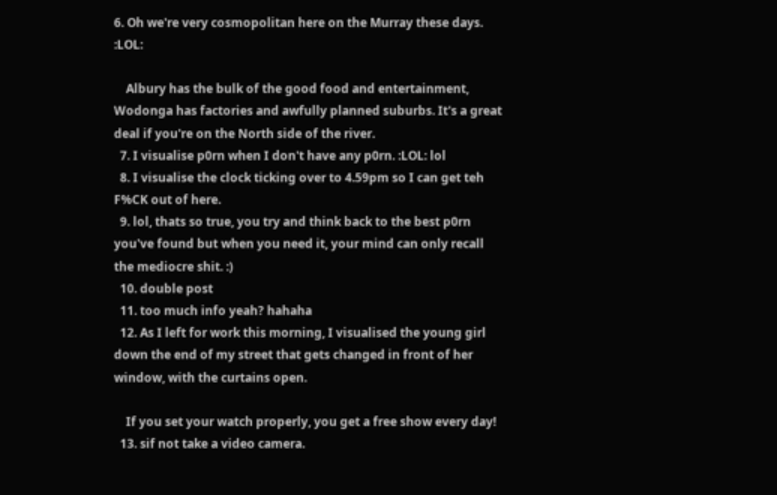6. Oh we're very cosmopolitan here on the Murray these days. :LOL:

    Albury has the bulk of the good food and entertainment, Wodonga has factories and awfully planned suburbs. It's a great deal if you're on the North side of the river.
  7. I visualise p0rn when I don't have any p0rn. :LOL: lol
  8. I visualise the clock ticking over to 4.59pm so I can get teh F%CK out of here.
  9. lol, thats so true, you try and think back to the best p0rn you've found but when you need it, your mind can only recall the mediocre shit. :)
  10. double post
  11. too much info yeah? hahaha
  12. As I left for work this morning, I visualised the young girl down the end of my street that gets changed in front of her window, with the curtains open.

    If you set your watch properly, you get a free show every day!
  13. sif not take a video camera.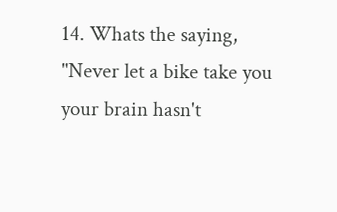14. Whats the saying, "Never let a bike take you your brain hasn't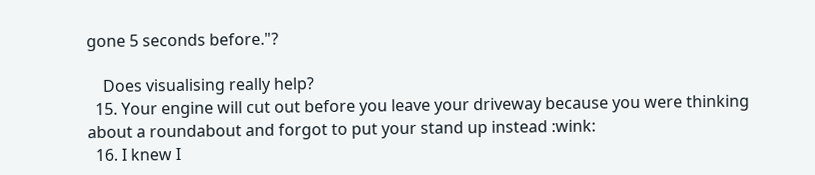gone 5 seconds before."?

    Does visualising really help?
  15. Your engine will cut out before you leave your driveway because you were thinking about a roundabout and forgot to put your stand up instead :wink:
  16. I knew I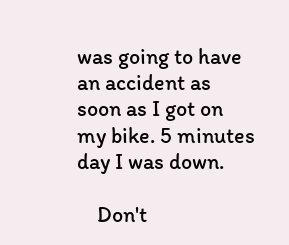was going to have an accident as soon as I got on my bike. 5 minutes day I was down.

    Don't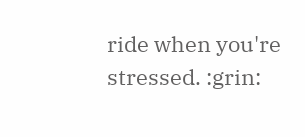ride when you're stressed. :grin: